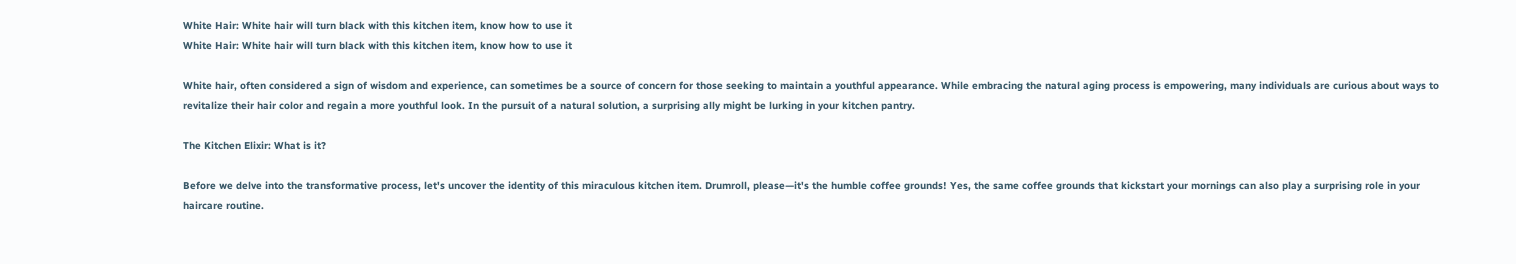White Hair: White hair will turn black with this kitchen item, know how to use it
White Hair: White hair will turn black with this kitchen item, know how to use it

White hair, often considered a sign of wisdom and experience, can sometimes be a source of concern for those seeking to maintain a youthful appearance. While embracing the natural aging process is empowering, many individuals are curious about ways to revitalize their hair color and regain a more youthful look. In the pursuit of a natural solution, a surprising ally might be lurking in your kitchen pantry.

The Kitchen Elixir: What is it?

Before we delve into the transformative process, let's uncover the identity of this miraculous kitchen item. Drumroll, please—it's the humble coffee grounds! Yes, the same coffee grounds that kickstart your mornings can also play a surprising role in your haircare routine.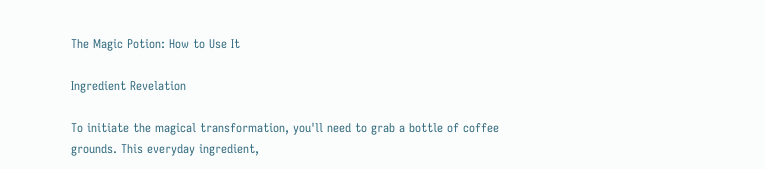The Magic Potion: How to Use It

Ingredient Revelation

To initiate the magical transformation, you'll need to grab a bottle of coffee grounds. This everyday ingredient,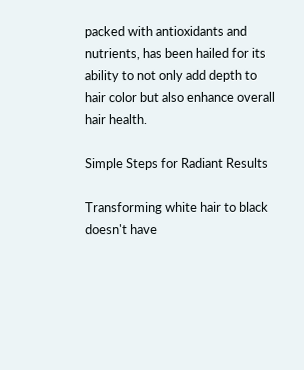packed with antioxidants and nutrients, has been hailed for its ability to not only add depth to hair color but also enhance overall hair health.

Simple Steps for Radiant Results

Transforming white hair to black doesn't have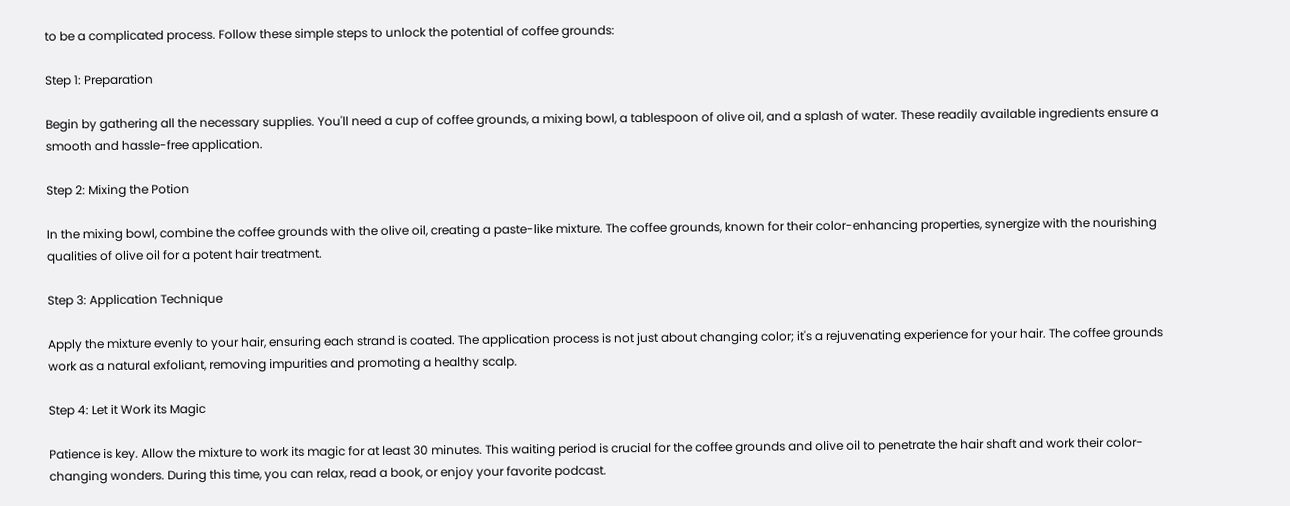to be a complicated process. Follow these simple steps to unlock the potential of coffee grounds:

Step 1: Preparation

Begin by gathering all the necessary supplies. You'll need a cup of coffee grounds, a mixing bowl, a tablespoon of olive oil, and a splash of water. These readily available ingredients ensure a smooth and hassle-free application.

Step 2: Mixing the Potion

In the mixing bowl, combine the coffee grounds with the olive oil, creating a paste-like mixture. The coffee grounds, known for their color-enhancing properties, synergize with the nourishing qualities of olive oil for a potent hair treatment.

Step 3: Application Technique

Apply the mixture evenly to your hair, ensuring each strand is coated. The application process is not just about changing color; it's a rejuvenating experience for your hair. The coffee grounds work as a natural exfoliant, removing impurities and promoting a healthy scalp.

Step 4: Let it Work its Magic

Patience is key. Allow the mixture to work its magic for at least 30 minutes. This waiting period is crucial for the coffee grounds and olive oil to penetrate the hair shaft and work their color-changing wonders. During this time, you can relax, read a book, or enjoy your favorite podcast.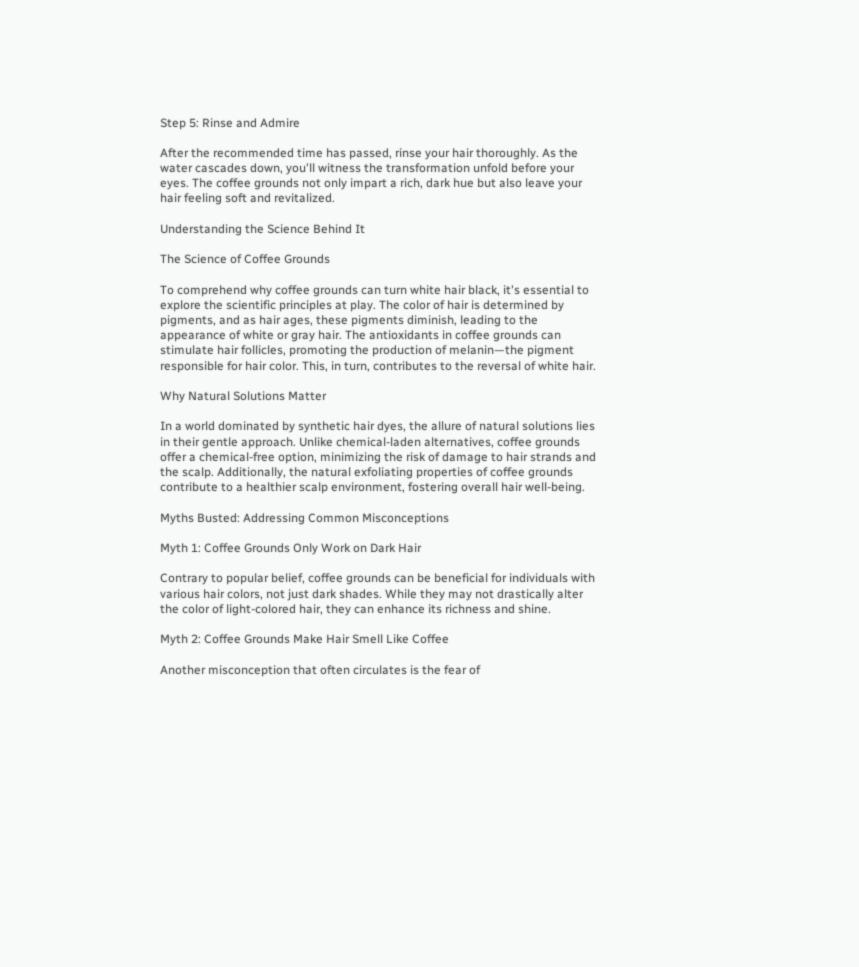Step 5: Rinse and Admire

After the recommended time has passed, rinse your hair thoroughly. As the water cascades down, you'll witness the transformation unfold before your eyes. The coffee grounds not only impart a rich, dark hue but also leave your hair feeling soft and revitalized.

Understanding the Science Behind It

The Science of Coffee Grounds

To comprehend why coffee grounds can turn white hair black, it's essential to explore the scientific principles at play. The color of hair is determined by pigments, and as hair ages, these pigments diminish, leading to the appearance of white or gray hair. The antioxidants in coffee grounds can stimulate hair follicles, promoting the production of melanin—the pigment responsible for hair color. This, in turn, contributes to the reversal of white hair.

Why Natural Solutions Matter

In a world dominated by synthetic hair dyes, the allure of natural solutions lies in their gentle approach. Unlike chemical-laden alternatives, coffee grounds offer a chemical-free option, minimizing the risk of damage to hair strands and the scalp. Additionally, the natural exfoliating properties of coffee grounds contribute to a healthier scalp environment, fostering overall hair well-being.

Myths Busted: Addressing Common Misconceptions

Myth 1: Coffee Grounds Only Work on Dark Hair

Contrary to popular belief, coffee grounds can be beneficial for individuals with various hair colors, not just dark shades. While they may not drastically alter the color of light-colored hair, they can enhance its richness and shine.

Myth 2: Coffee Grounds Make Hair Smell Like Coffee

Another misconception that often circulates is the fear of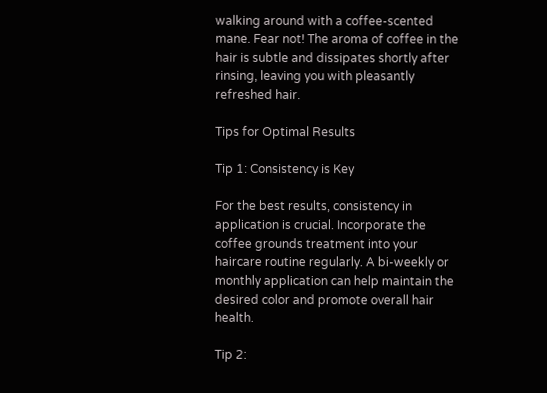walking around with a coffee-scented mane. Fear not! The aroma of coffee in the hair is subtle and dissipates shortly after rinsing, leaving you with pleasantly refreshed hair.

Tips for Optimal Results

Tip 1: Consistency is Key

For the best results, consistency in application is crucial. Incorporate the coffee grounds treatment into your haircare routine regularly. A bi-weekly or monthly application can help maintain the desired color and promote overall hair health.

Tip 2: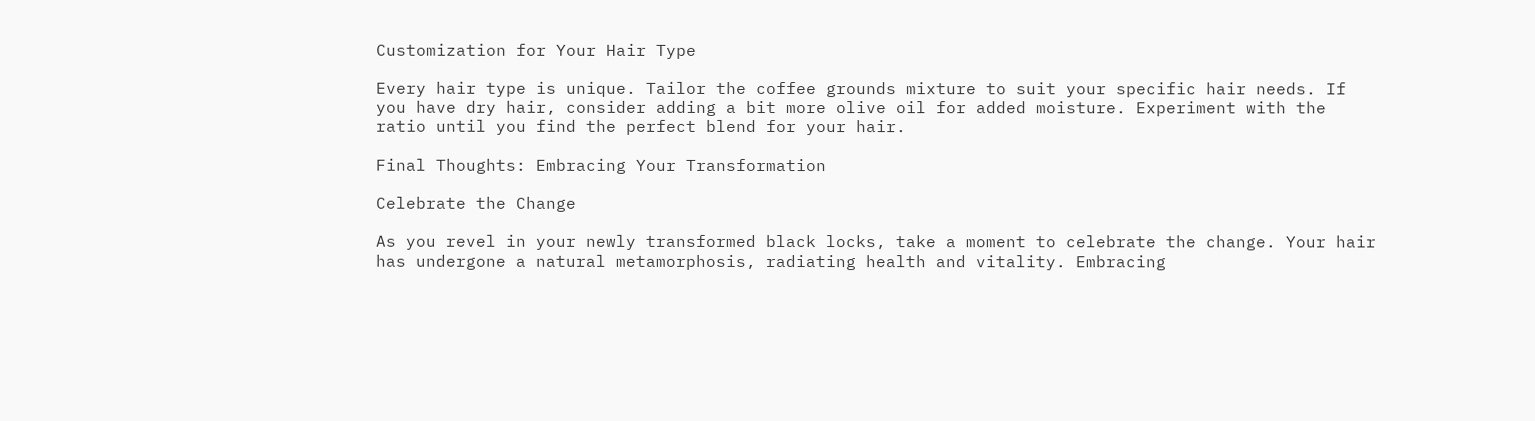Customization for Your Hair Type

Every hair type is unique. Tailor the coffee grounds mixture to suit your specific hair needs. If you have dry hair, consider adding a bit more olive oil for added moisture. Experiment with the ratio until you find the perfect blend for your hair.

Final Thoughts: Embracing Your Transformation

Celebrate the Change

As you revel in your newly transformed black locks, take a moment to celebrate the change. Your hair has undergone a natural metamorphosis, radiating health and vitality. Embracing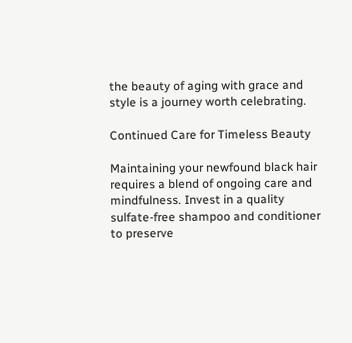the beauty of aging with grace and style is a journey worth celebrating.

Continued Care for Timeless Beauty

Maintaining your newfound black hair requires a blend of ongoing care and mindfulness. Invest in a quality sulfate-free shampoo and conditioner to preserve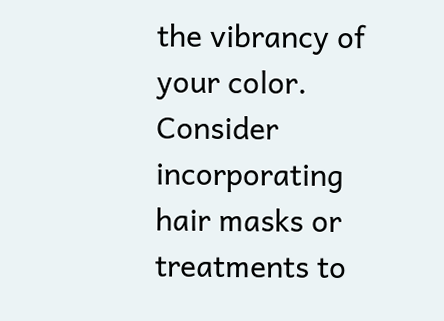the vibrancy of your color. Consider incorporating hair masks or treatments to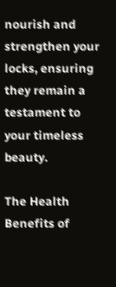nourish and strengthen your locks, ensuring they remain a testament to your timeless beauty.

The Health Benefits of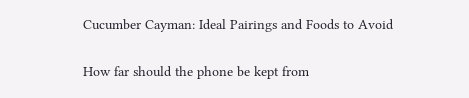Cucumber Cayman: Ideal Pairings and Foods to Avoid

How far should the phone be kept from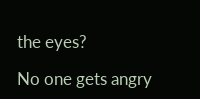the eyes?

No one gets angry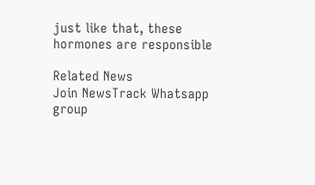just like that, these hormones are responsible

Related News
Join NewsTrack Whatsapp group